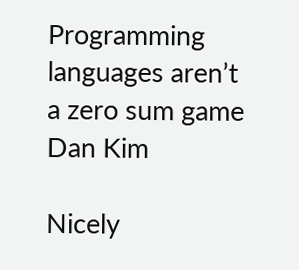Programming languages aren’t a zero sum game
Dan Kim

Nicely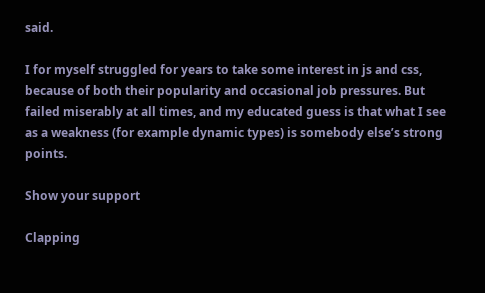said.

I for myself struggled for years to take some interest in js and css, because of both their popularity and occasional job pressures. But failed miserably at all times, and my educated guess is that what I see as a weakness (for example dynamic types) is somebody else’s strong points.

Show your support

Clapping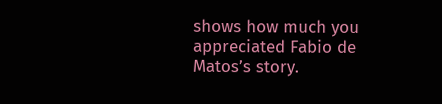shows how much you appreciated Fabio de Matos’s story.